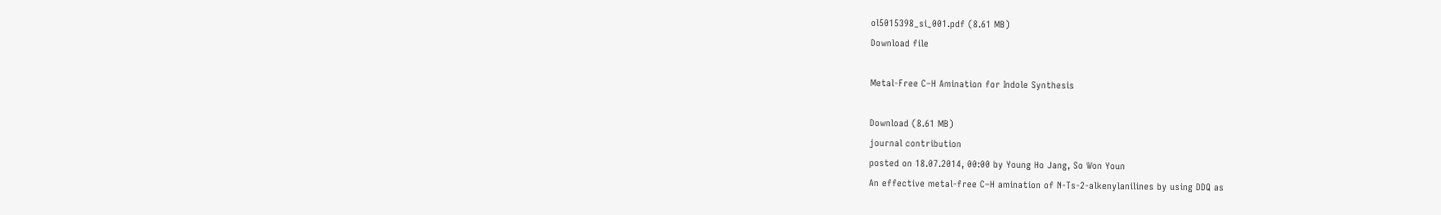ol5015398_si_001.pdf (8.61 MB)
Download file

Metal-Free C–H Amination for Indole Synthesis

Download (8.61 MB)
journal contribution
posted on 18.07.2014, 00:00 by Young Ho Jang, So Won Youn
An effective metal-free C–H amination of N-Ts-2-alkenylanilines by using DDQ as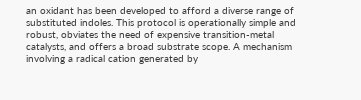an oxidant has been developed to afford a diverse range of substituted indoles. This protocol is operationally simple and robust, obviates the need of expensive transition-metal catalysts, and offers a broad substrate scope. A mechanism involving a radical cation generated by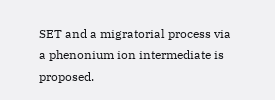SET and a migratorial process via a phenonium ion intermediate is proposed.